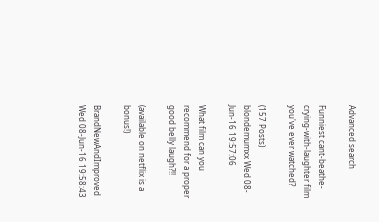Advanced search

Funniest cant-beathe-crying-with-laughter film you've ever watched?

(157 Posts)
blondemumxx Wed 08-Jun-16 19:57:06

What film can you recommend for a proper good belly laugh?!!

(available on netflix is a bonus!)

BrandNewAndImproved Wed 08-Jun-16 19:58:43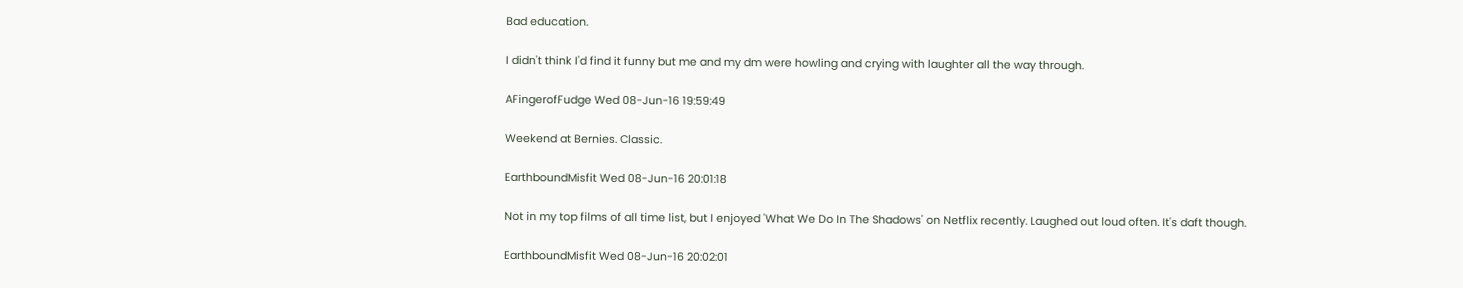Bad education.

I didn't think I'd find it funny but me and my dm were howling and crying with laughter all the way through.

AFingerofFudge Wed 08-Jun-16 19:59:49

Weekend at Bernies. Classic.

EarthboundMisfit Wed 08-Jun-16 20:01:18

Not in my top films of all time list, but I enjoyed 'What We Do In The Shadows' on Netflix recently. Laughed out loud often. It's daft though.

EarthboundMisfit Wed 08-Jun-16 20:02:01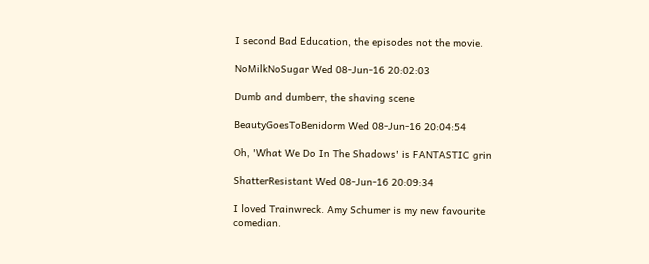I second Bad Education, the episodes not the movie.

NoMilkNoSugar Wed 08-Jun-16 20:02:03

Dumb and dumberr, the shaving scene

BeautyGoesToBenidorm Wed 08-Jun-16 20:04:54

Oh, 'What We Do In The Shadows' is FANTASTIC grin

ShatterResistant Wed 08-Jun-16 20:09:34

I loved Trainwreck. Amy Schumer is my new favourite comedian.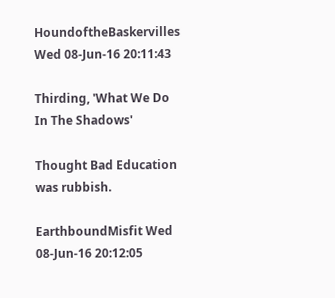HoundoftheBaskervilles Wed 08-Jun-16 20:11:43

Thirding, 'What We Do In The Shadows'

Thought Bad Education was rubbish.

EarthboundMisfit Wed 08-Jun-16 20:12:05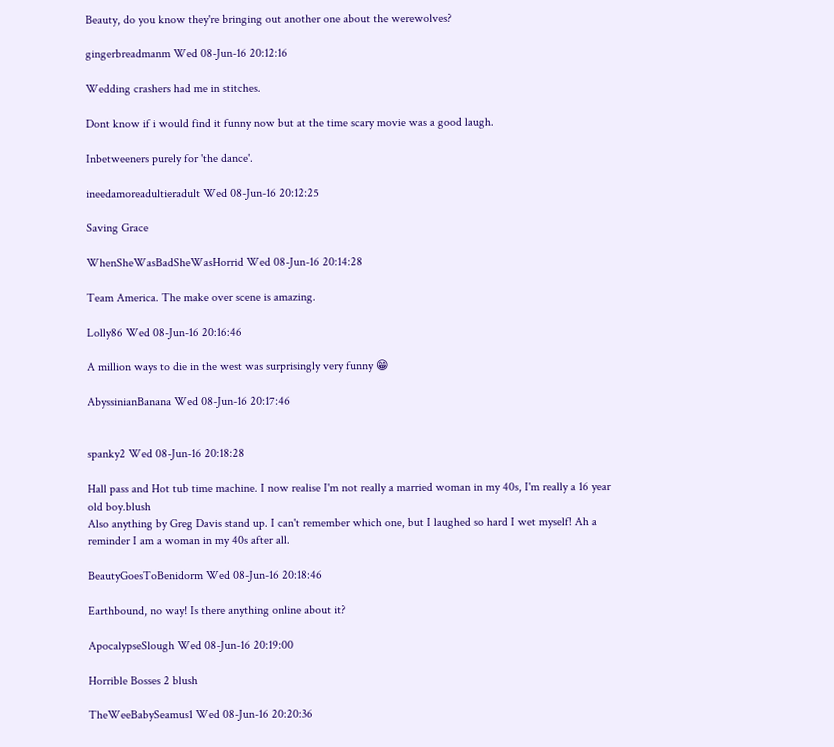Beauty, do you know they're bringing out another one about the werewolves?

gingerbreadmanm Wed 08-Jun-16 20:12:16

Wedding crashers had me in stitches.

Dont know if i would find it funny now but at the time scary movie was a good laugh.

Inbetweeners purely for 'the dance'.

ineedamoreadultieradult Wed 08-Jun-16 20:12:25

Saving Grace

WhenSheWasBadSheWasHorrid Wed 08-Jun-16 20:14:28

Team America. The make over scene is amazing.

Lolly86 Wed 08-Jun-16 20:16:46

A million ways to die in the west was surprisingly very funny 😁

AbyssinianBanana Wed 08-Jun-16 20:17:46


spanky2 Wed 08-Jun-16 20:18:28

Hall pass and Hot tub time machine. I now realise I'm not really a married woman in my 40s, I'm really a 16 year old boy.blush
Also anything by Greg Davis stand up. I can't remember which one, but I laughed so hard I wet myself! Ah a reminder I am a woman in my 40s after all.

BeautyGoesToBenidorm Wed 08-Jun-16 20:18:46

Earthbound, no way! Is there anything online about it?

ApocalypseSlough Wed 08-Jun-16 20:19:00

Horrible Bosses 2 blush

TheWeeBabySeamus1 Wed 08-Jun-16 20:20:36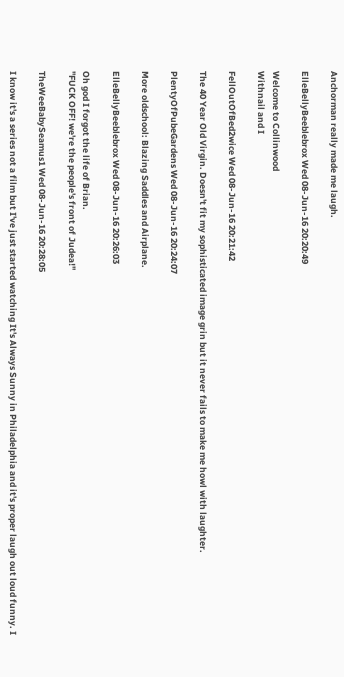Anchorman really made me laugh.

ElleBellyBeeblebrox Wed 08-Jun-16 20:20:49

Welcome to Collinwood
Withnail and I

FellOutOfBed2wice Wed 08-Jun-16 20:21:42

The 40 Year Old Virgin. Doesn't fit my sophisticated image grin but it never fails to make me howl with laughter.

PlentyOfPubeGardens Wed 08-Jun-16 20:24:07

More oldschool: Blazing Saddles and Airplane.

ElleBellyBeeblebrox Wed 08-Jun-16 20:26:03

Oh god I forgot the life of Brian.
"FUCK OFF! we're the people's front of Judea!"

TheWeeBabySeamus1 Wed 08-Jun-16 20:28:05

I know it's a series not a film but I've just started watching It's Always Sunny in Philadelphia and it's proper laugh out loud funny. I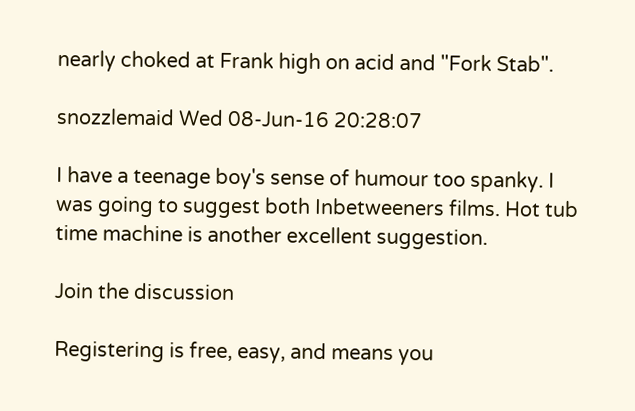nearly choked at Frank high on acid and "Fork Stab".

snozzlemaid Wed 08-Jun-16 20:28:07

I have a teenage boy's sense of humour too spanky. I was going to suggest both Inbetweeners films. Hot tub time machine is another excellent suggestion.

Join the discussion

Registering is free, easy, and means you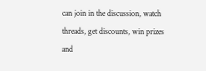can join in the discussion, watch threads, get discounts, win prizes and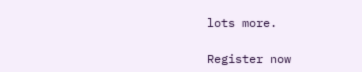lots more.

Register now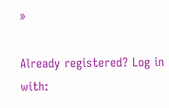»

Already registered? Log in with: